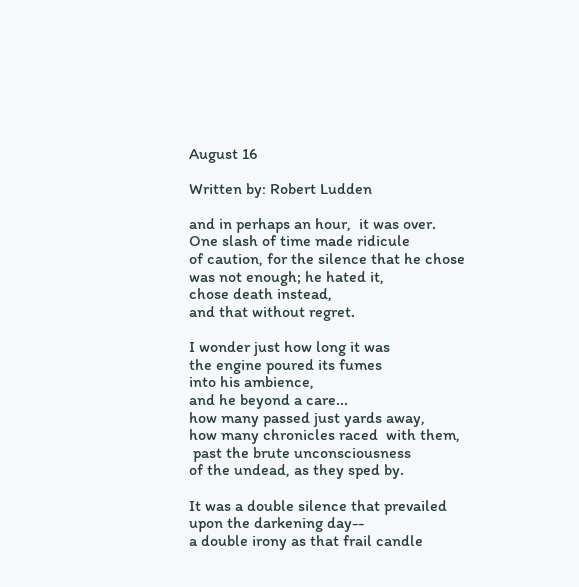August 16

Written by: Robert Ludden

and in perhaps an hour,  it was over.
One slash of time made ridicule
of caution, for the silence that he chose
was not enough; he hated it,
chose death instead,
and that without regret.

I wonder just how long it was
the engine poured its fumes
into his ambience,
and he beyond a care...
how many passed just yards away,
how many chronicles raced  with them,
 past the brute unconsciousness
of the undead, as they sped by.

It was a double silence that prevailed
upon the darkening day--
a double irony as that frail candle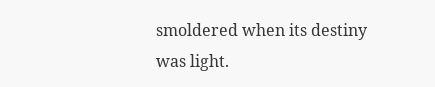smoldered when its destiny
was light.